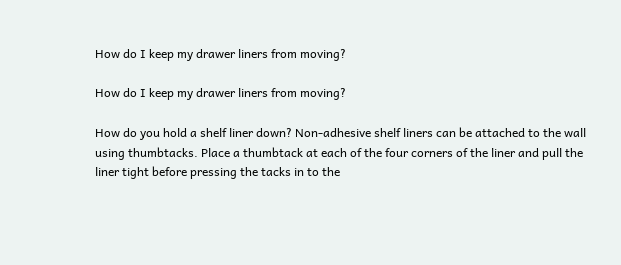How do I keep my drawer liners from moving?

How do I keep my drawer liners from moving?

How do you hold a shelf liner down? Non-adhesive shelf liners can be attached to the wall using thumbtacks. Place a thumbtack at each of the four corners of the liner and pull the liner tight before pressing the tacks in to the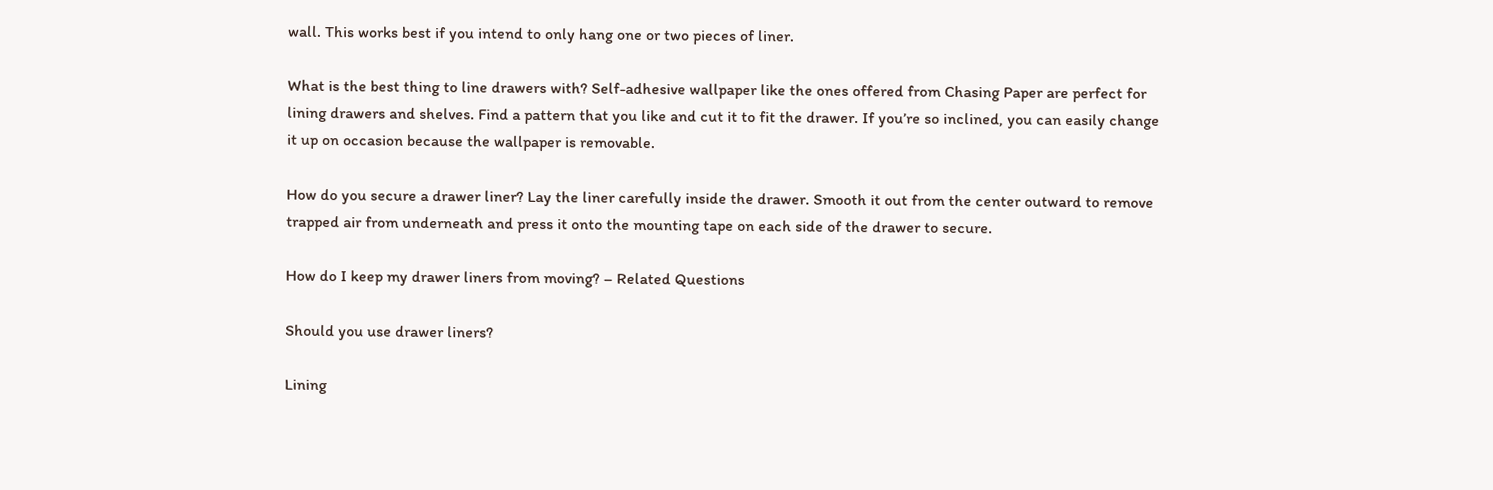wall. This works best if you intend to only hang one or two pieces of liner.

What is the best thing to line drawers with? Self-adhesive wallpaper like the ones offered from Chasing Paper are perfect for lining drawers and shelves. Find a pattern that you like and cut it to fit the drawer. If you’re so inclined, you can easily change it up on occasion because the wallpaper is removable.

How do you secure a drawer liner? Lay the liner carefully inside the drawer. Smooth it out from the center outward to remove trapped air from underneath and press it onto the mounting tape on each side of the drawer to secure.

How do I keep my drawer liners from moving? – Related Questions

Should you use drawer liners?

Lining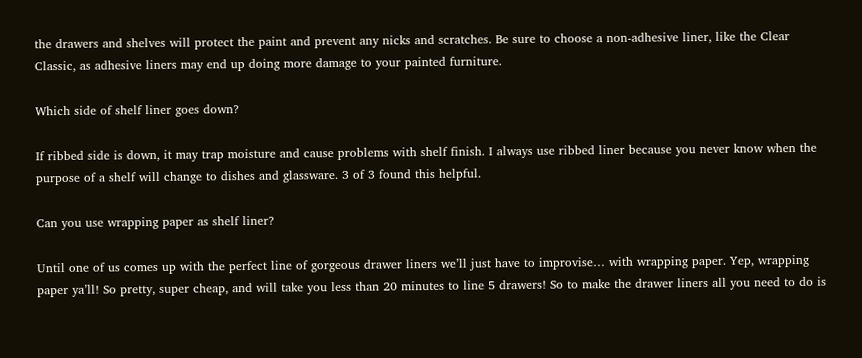the drawers and shelves will protect the paint and prevent any nicks and scratches. Be sure to choose a non-adhesive liner, like the Clear Classic, as adhesive liners may end up doing more damage to your painted furniture.

Which side of shelf liner goes down?

If ribbed side is down, it may trap moisture and cause problems with shelf finish. I always use ribbed liner because you never know when the purpose of a shelf will change to dishes and glassware. 3 of 3 found this helpful.

Can you use wrapping paper as shelf liner?

Until one of us comes up with the perfect line of gorgeous drawer liners we’ll just have to improvise… with wrapping paper. Yep, wrapping paper ya’ll! So pretty, super cheap, and will take you less than 20 minutes to line 5 drawers! So to make the drawer liners all you need to do is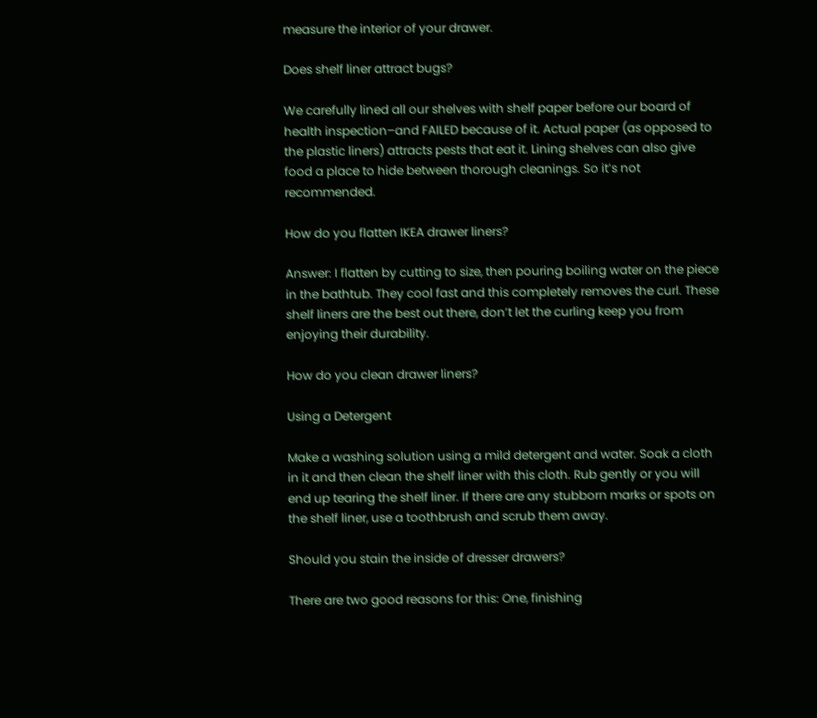measure the interior of your drawer.

Does shelf liner attract bugs?

We carefully lined all our shelves with shelf paper before our board of health inspection–and FAILED because of it. Actual paper (as opposed to the plastic liners) attracts pests that eat it. Lining shelves can also give food a place to hide between thorough cleanings. So it’s not recommended.

How do you flatten IKEA drawer liners?

Answer: I flatten by cutting to size, then pouring boiling water on the piece in the bathtub. They cool fast and this completely removes the curl. These shelf liners are the best out there, don’t let the curling keep you from enjoying their durability.

How do you clean drawer liners?

Using a Detergent

Make a washing solution using a mild detergent and water. Soak a cloth in it and then clean the shelf liner with this cloth. Rub gently or you will end up tearing the shelf liner. If there are any stubborn marks or spots on the shelf liner, use a toothbrush and scrub them away.

Should you stain the inside of dresser drawers?

There are two good reasons for this: One, finishing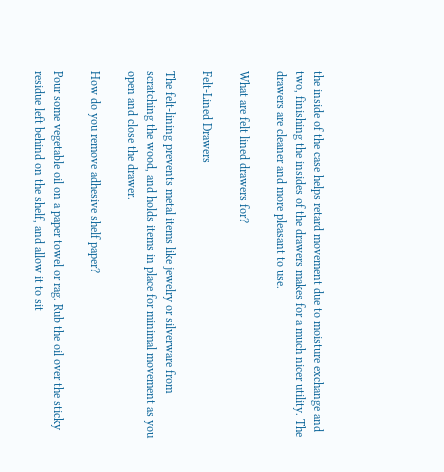the inside of the case helps retard movement due to moisture exchange and two, finishing the insides of the drawers makes for a much nicer utility. The drawers are cleaner and more pleasant to use.

What are felt lined drawers for?

Felt-Lined Drawers

The felt-lining prevents metal items like jewelry or silverware from scratching the wood, and holds items in place for minimal movement as you open and close the drawer.

How do you remove adhesive shelf paper?

Pour some vegetable oil on a paper towel or rag. Rub the oil over the sticky residue left behind on the shelf, and allow it to sit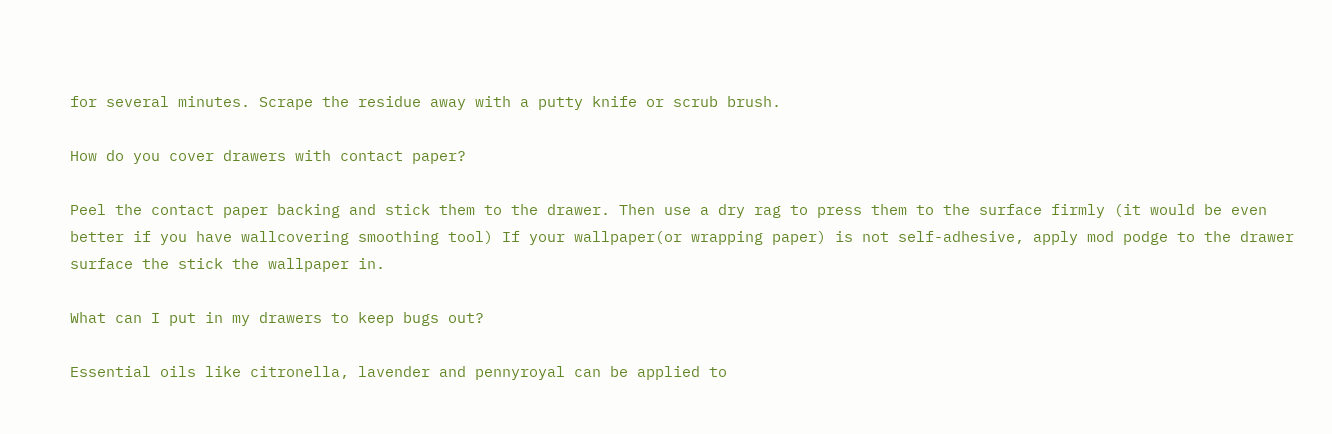for several minutes. Scrape the residue away with a putty knife or scrub brush.

How do you cover drawers with contact paper?

Peel the contact paper backing and stick them to the drawer. Then use a dry rag to press them to the surface firmly (it would be even better if you have wallcovering smoothing tool) If your wallpaper(or wrapping paper) is not self-adhesive, apply mod podge to the drawer surface the stick the wallpaper in.

What can I put in my drawers to keep bugs out?

Essential oils like citronella, lavender and pennyroyal can be applied to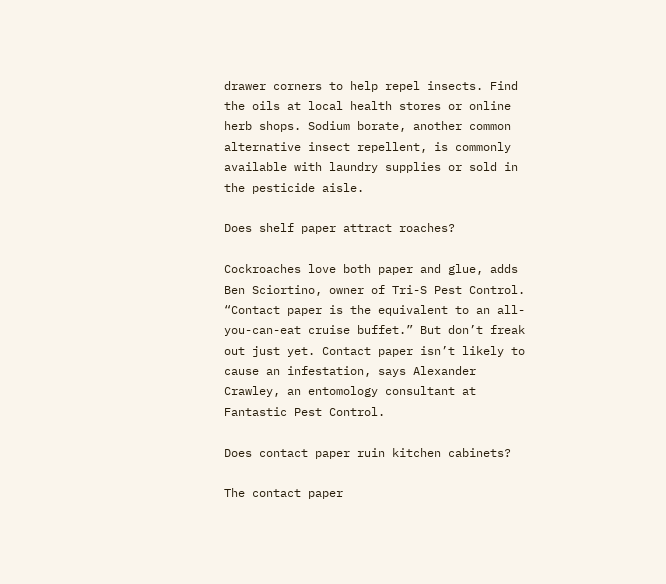drawer corners to help repel insects. Find the oils at local health stores or online herb shops. Sodium borate, another common alternative insect repellent, is commonly available with laundry supplies or sold in the pesticide aisle.

Does shelf paper attract roaches?

Cockroaches love both paper and glue, adds Ben Sciortino, owner of Tri-S Pest Control. “Contact paper is the equivalent to an all-you-can-eat cruise buffet.” But don’t freak out just yet. Contact paper isn’t likely to cause an infestation, says Alexander Crawley, an entomology consultant at Fantastic Pest Control.

Does contact paper ruin kitchen cabinets?

The contact paper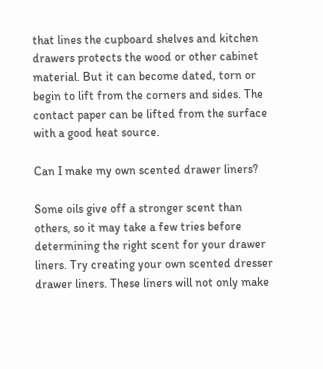that lines the cupboard shelves and kitchen drawers protects the wood or other cabinet material. But it can become dated, torn or begin to lift from the corners and sides. The contact paper can be lifted from the surface with a good heat source.

Can I make my own scented drawer liners?

Some oils give off a stronger scent than others, so it may take a few tries before determining the right scent for your drawer liners. Try creating your own scented dresser drawer liners. These liners will not only make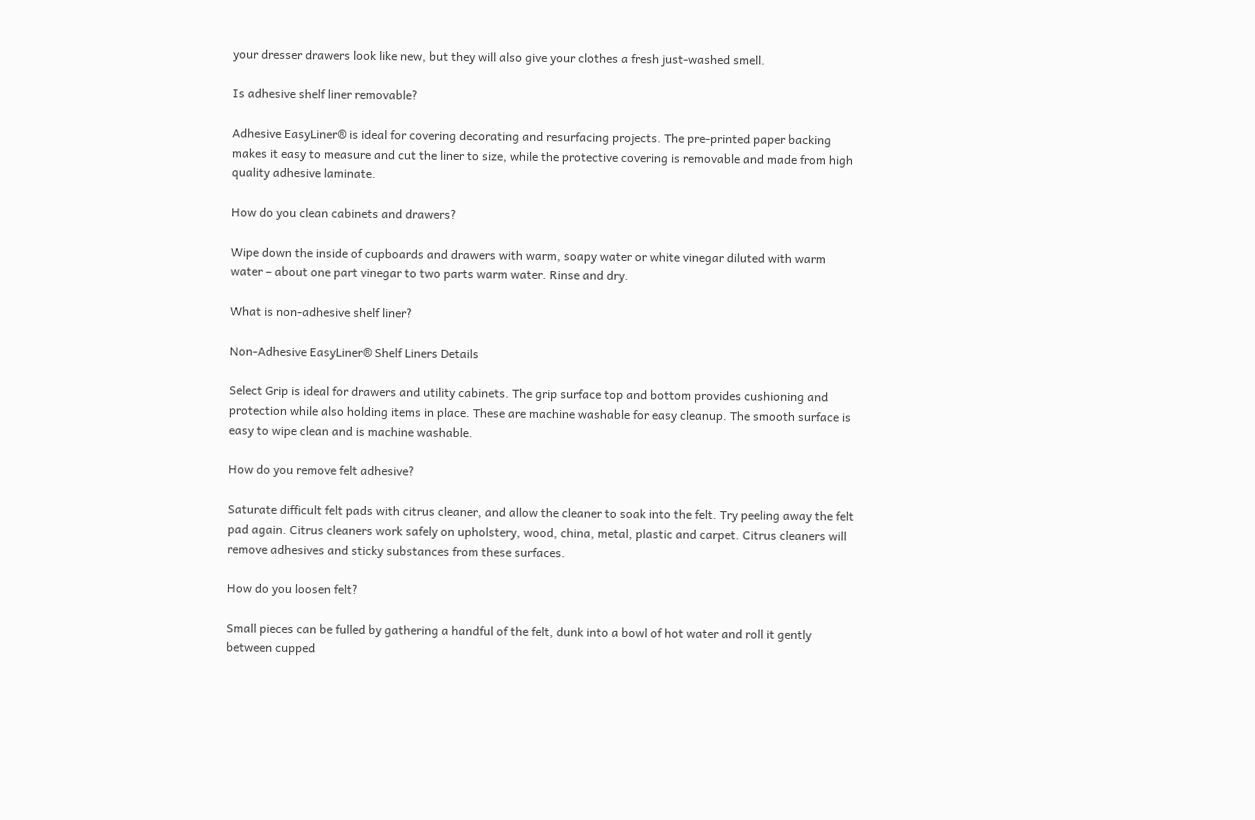your dresser drawers look like new, but they will also give your clothes a fresh just-washed smell.

Is adhesive shelf liner removable?

Adhesive EasyLiner® is ideal for covering decorating and resurfacing projects. The pre-printed paper backing makes it easy to measure and cut the liner to size, while the protective covering is removable and made from high quality adhesive laminate.

How do you clean cabinets and drawers?

Wipe down the inside of cupboards and drawers with warm, soapy water or white vinegar diluted with warm water – about one part vinegar to two parts warm water. Rinse and dry.

What is non-adhesive shelf liner?

Non-Adhesive EasyLiner® Shelf Liners Details

Select Grip is ideal for drawers and utility cabinets. The grip surface top and bottom provides cushioning and protection while also holding items in place. These are machine washable for easy cleanup. The smooth surface is easy to wipe clean and is machine washable.

How do you remove felt adhesive?

Saturate difficult felt pads with citrus cleaner, and allow the cleaner to soak into the felt. Try peeling away the felt pad again. Citrus cleaners work safely on upholstery, wood, china, metal, plastic and carpet. Citrus cleaners will remove adhesives and sticky substances from these surfaces.

How do you loosen felt?

Small pieces can be fulled by gathering a handful of the felt, dunk into a bowl of hot water and roll it gently between cupped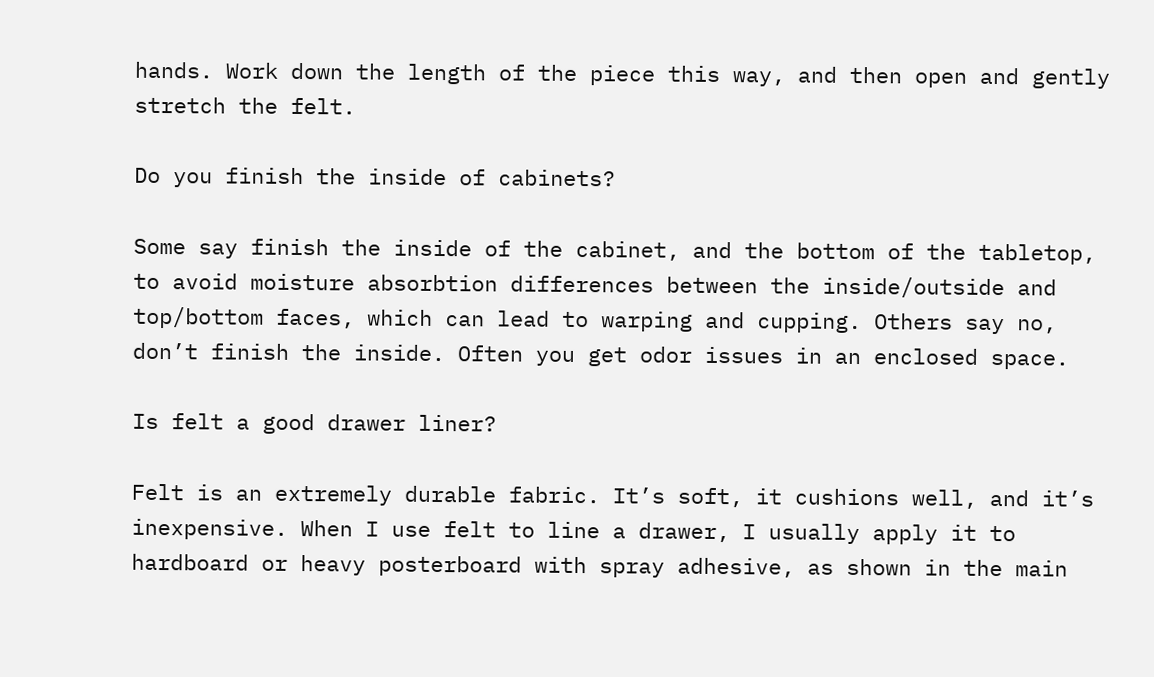hands. Work down the length of the piece this way, and then open and gently stretch the felt.

Do you finish the inside of cabinets?

Some say finish the inside of the cabinet, and the bottom of the tabletop, to avoid moisture absorbtion differences between the inside/outside and top/bottom faces, which can lead to warping and cupping. Others say no, don’t finish the inside. Often you get odor issues in an enclosed space.

Is felt a good drawer liner?

Felt is an extremely durable fabric. It’s soft, it cushions well, and it’s inexpensive. When I use felt to line a drawer, I usually apply it to hardboard or heavy posterboard with spray adhesive, as shown in the main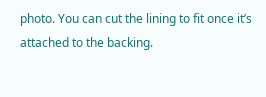photo. You can cut the lining to fit once it’s attached to the backing.